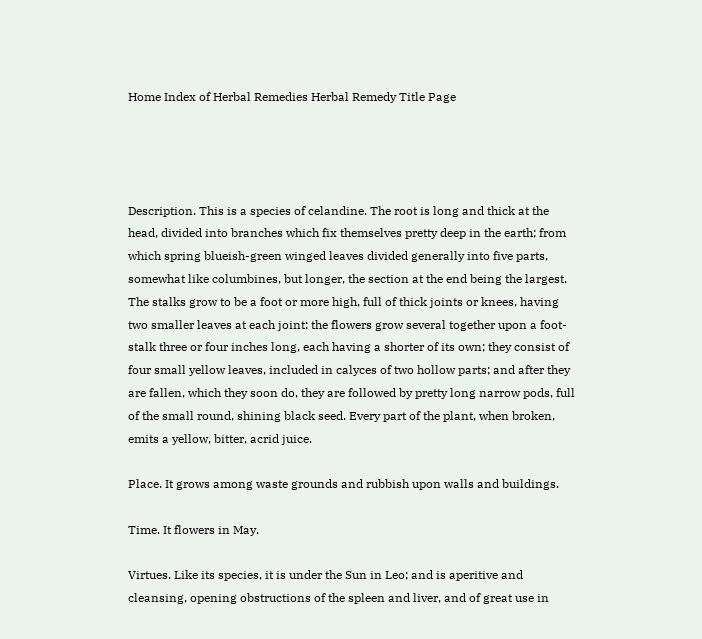Home Index of Herbal Remedies Herbal Remedy Title Page




Description. This is a species of celandine. The root is long and thick at the head, divided into branches which fix themselves pretty deep in the earth; from which spring blueish-green winged leaves divided generally into five parts, somewhat like columbines, but longer, the section at the end being the largest. The stalks grow to be a foot or more high, full of thick joints or knees, having two smaller leaves at each joint: the flowers grow several together upon a foot-stalk three or four inches long, each having a shorter of its own; they consist of four small yellow leaves, included in calyces of two hollow parts; and after they are fallen, which they soon do, they are followed by pretty long narrow pods, full of the small round, shining black seed. Every part of the plant, when broken, emits a yellow, bitter, acrid juice.

Place. It grows among waste grounds and rubbish upon walls and buildings.

Time. It flowers in May.

Virtues. Like its species, it is under the Sun in Leo; and is aperitive and cleansing, opening obstructions of the spleen and liver, and of great use in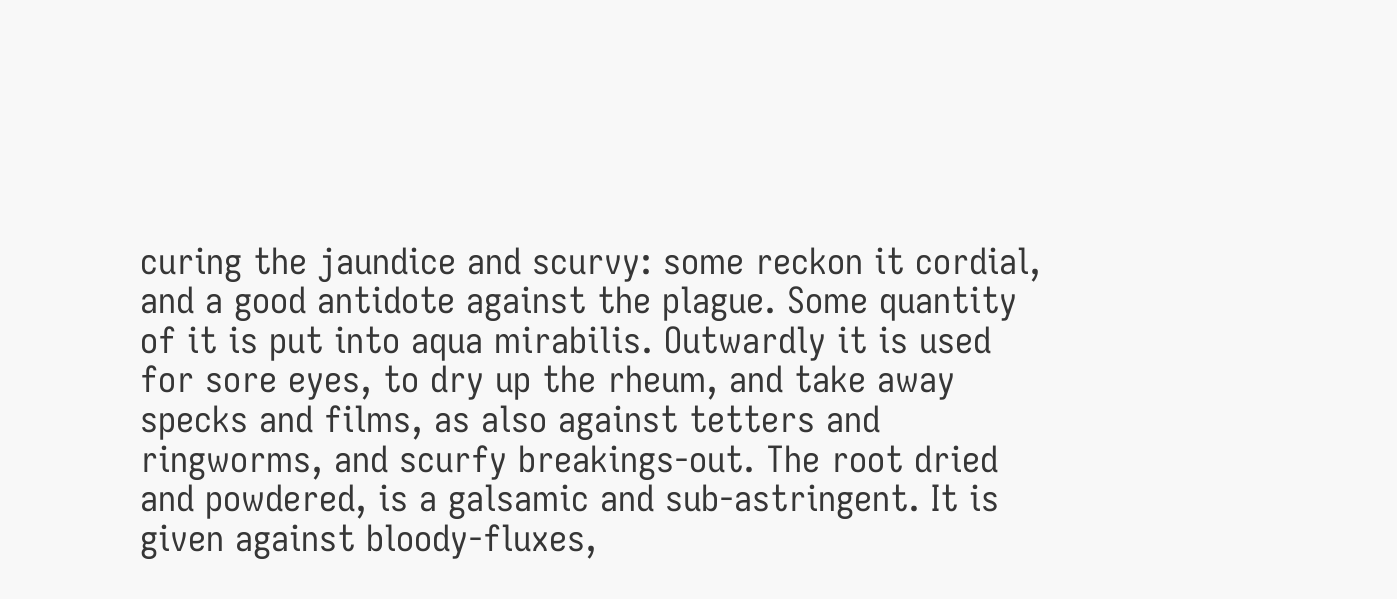curing the jaundice and scurvy: some reckon it cordial, and a good antidote against the plague. Some quantity of it is put into aqua mirabilis. Outwardly it is used for sore eyes, to dry up the rheum, and take away specks and films, as also against tetters and ringworms, and scurfy breakings-out. The root dried and powdered, is a galsamic and sub-astringent. It is given against bloody-fluxes,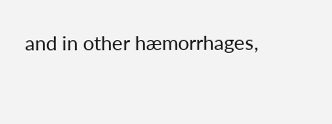and in other hæmorrhages,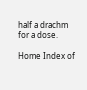half a drachm for a dose.

Home Index of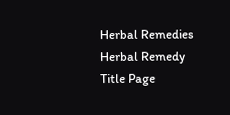Herbal Remedies Herbal Remedy Title Page